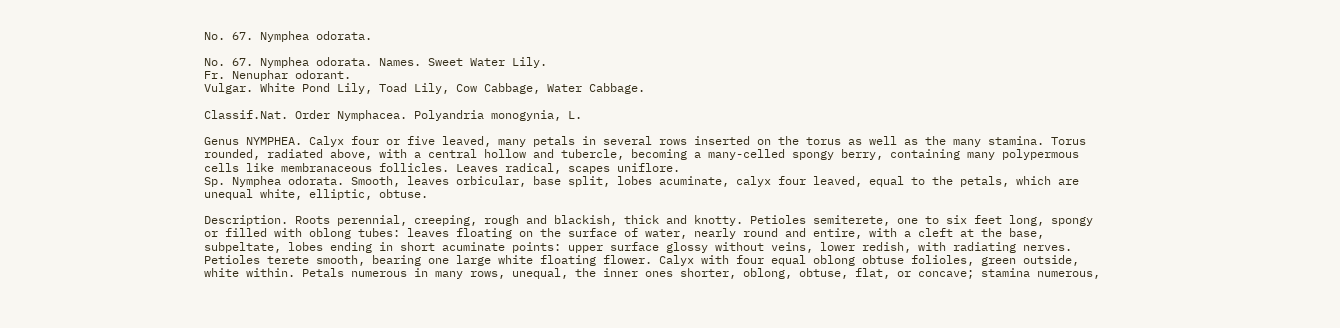No. 67. Nymphea odorata.

No. 67. Nymphea odorata. Names. Sweet Water Lily.
Fr. Nenuphar odorant.
Vulgar. White Pond Lily, Toad Lily, Cow Cabbage, Water Cabbage.

Classif.Nat. Order Nymphacea. Polyandria monogynia, L.

Genus NYMPHEA. Calyx four or five leaved, many petals in several rows inserted on the torus as well as the many stamina. Torus rounded, radiated above, with a central hollow and tubercle, becoming a many-celled spongy berry, containing many polypermous cells like membranaceous follicles. Leaves radical, scapes uniflore.
Sp. Nymphea odorata. Smooth, leaves orbicular, base split, lobes acuminate, calyx four leaved, equal to the petals, which are unequal white, elliptic, obtuse.

Description. Roots perennial, creeping, rough and blackish, thick and knotty. Petioles semiterete, one to six feet long, spongy or filled with oblong tubes: leaves floating on the surface of water, nearly round and entire, with a cleft at the base, subpeltate, lobes ending in short acuminate points: upper surface glossy without veins, lower redish, with radiating nerves. Petioles terete smooth, bearing one large white floating flower. Calyx with four equal oblong obtuse folioles, green outside, white within. Petals numerous in many rows, unequal, the inner ones shorter, oblong, obtuse, flat, or concave; stamina numerous,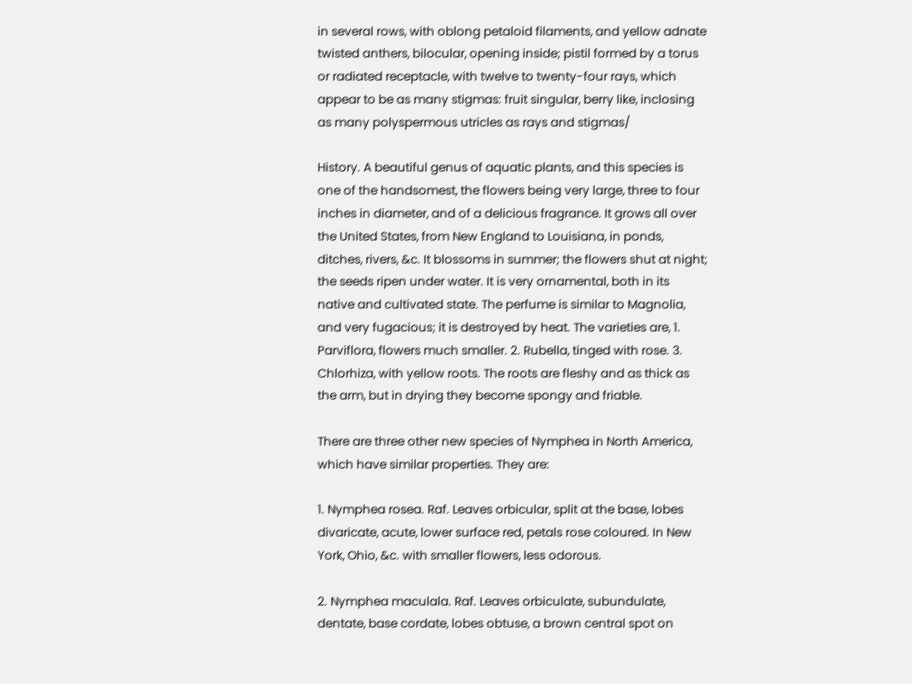in several rows, with oblong petaloid filaments, and yellow adnate twisted anthers, bilocular, opening inside; pistil formed by a torus or radiated receptacle, with twelve to twenty-four rays, which appear to be as many stigmas: fruit singular, berry like, inclosing as many polyspermous utricles as rays and stigmas/

History. A beautiful genus of aquatic plants, and this species is one of the handsomest, the flowers being very large, three to four inches in diameter, and of a delicious fragrance. It grows all over the United States, from New England to Louisiana, in ponds, ditches, rivers, &c. It blossoms in summer; the flowers shut at night; the seeds ripen under water. It is very ornamental, both in its native and cultivated state. The perfume is similar to Magnolia, and very fugacious; it is destroyed by heat. The varieties are, 1. Parviflora, flowers much smaller. 2. Rubella, tinged with rose. 3. Chlorhiza, with yellow roots. The roots are fleshy and as thick as the arm, but in drying they become spongy and friable.

There are three other new species of Nymphea in North America, which have similar properties. They are:

1. Nymphea rosea. Raf. Leaves orbicular, split at the base, lobes divaricate, acute, lower surface red, petals rose coloured. In New York, Ohio, &c. with smaller flowers, less odorous.

2. Nymphea maculala. Raf. Leaves orbiculate, subundulate, dentate, base cordate, lobes obtuse, a brown central spot on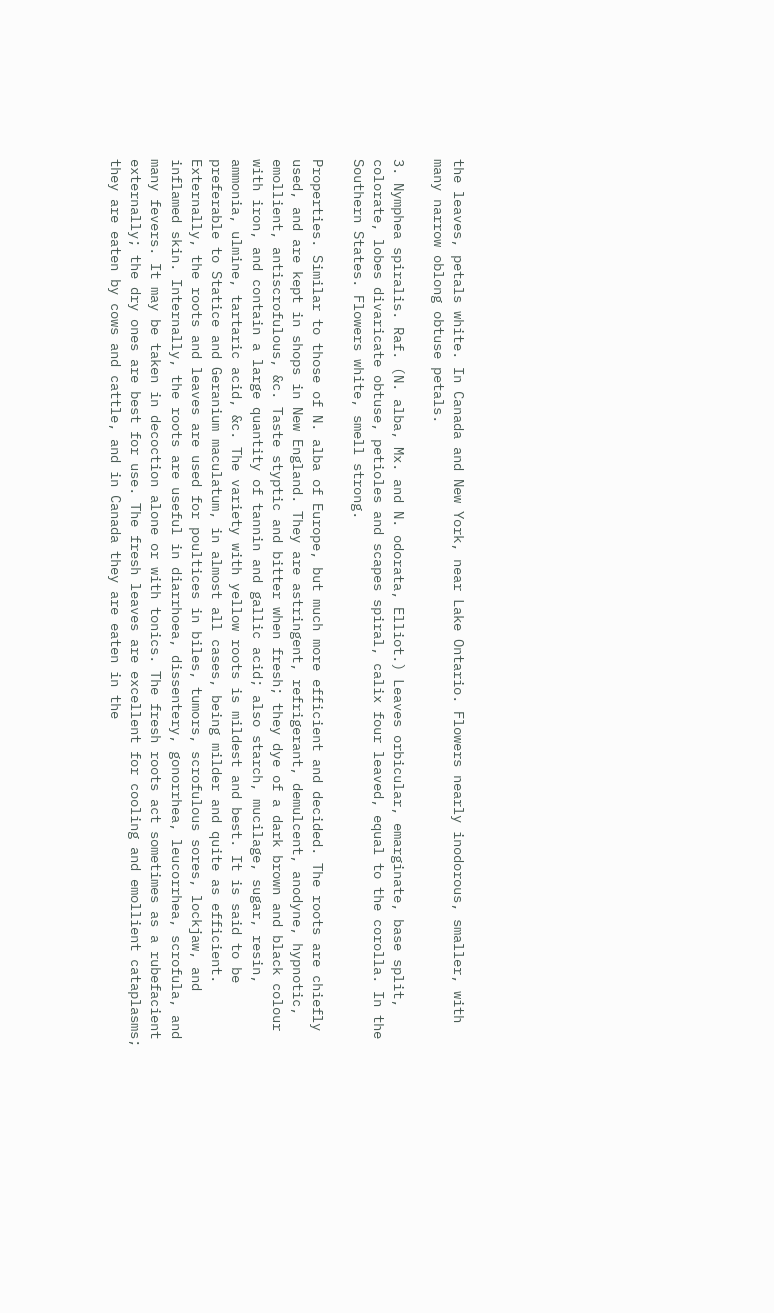the leaves, petals white. In Canada and New York, near Lake Ontario. Flowers nearly inodorous, smaller, with many narrow oblong obtuse petals.

3. Nymphea spiralis. Raf. (N. alba, Mx. and N. odorata, Elliot.) Leaves orbicular, emarginate, base split, colorate, lobes divaricate obtuse, petioles and scapes spiral, calix four leaved, equal to the corolla. In the Southern States. Flowers white, smell strong.

Properties. Similar to those of N. alba of Europe, but much more efficient and decided. The roots are chiefly used, and are kept in shops in New England. They are astringent, refrigerant, demulcent, anodyne, hypnotic, emollient, antiscrofulous, &c. Taste styptic and bitter when fresh; they dye of a dark brown and black colour with iron, and contain a large quantity of tannin and gallic acid; also starch, mucilage, sugar, resin, ammonia, ulmine, tartaric acid, &c. The variety with yellow roots is mildest and best. It is said to be preferable to Statice and Geranium maculatum, in almost all cases, being milder and quite as efficient. Externally, the roots and leaves are used for poultices in biles, tumors, scrofulous sores, lockjaw, and inflamed skin. Internally, the roots are useful in diarrhoea, dissentery, gonorrhea, leucorrhea, scrofula, and many fevers. It may be taken in decoction alone or with tonics. The fresh roots act sometimes as a rubefacient externally; the dry ones are best for use. The fresh leaves are excellent for cooling and emollient cataplasms; they are eaten by cows and cattle, and in Canada they are eaten in the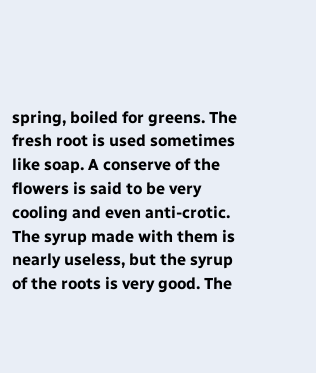spring, boiled for greens. The fresh root is used sometimes like soap. A conserve of the flowers is said to be very cooling and even anti-crotic. The syrup made with them is nearly useless, but the syrup of the roots is very good. The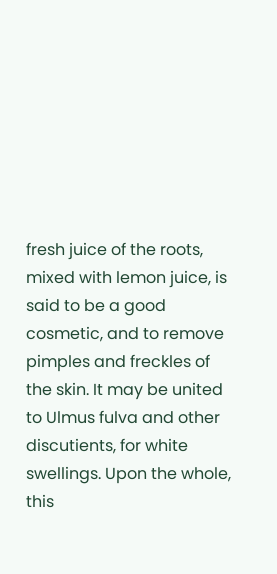fresh juice of the roots, mixed with lemon juice, is said to be a good cosmetic, and to remove pimples and freckles of the skin. It may be united to Ulmus fulva and other discutients, for white swellings. Upon the whole, this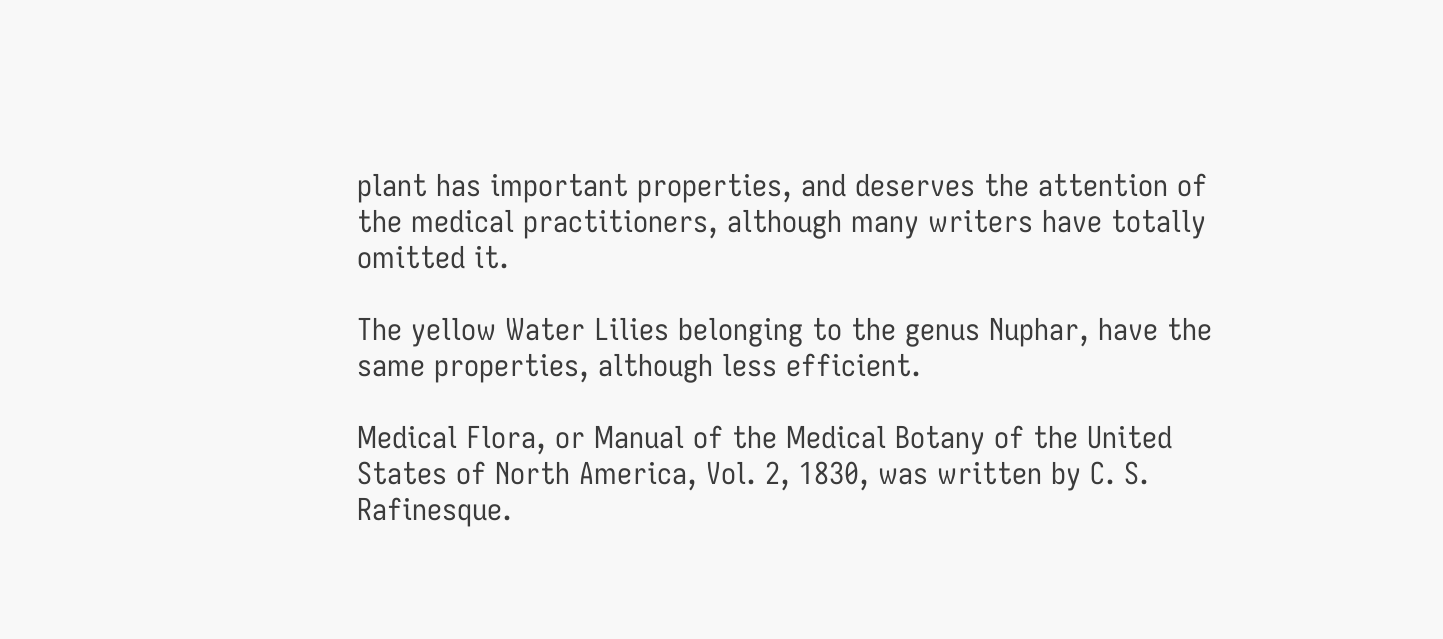plant has important properties, and deserves the attention of the medical practitioners, although many writers have totally omitted it.

The yellow Water Lilies belonging to the genus Nuphar, have the same properties, although less efficient.

Medical Flora, or Manual of the Medical Botany of the United States of North America, Vol. 2, 1830, was written by C. S. Rafinesque.